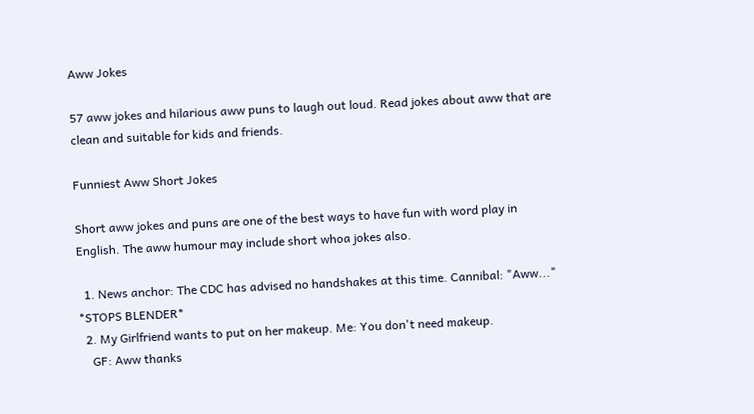Aww Jokes

57 aww jokes and hilarious aww puns to laugh out loud. Read jokes about aww that are clean and suitable for kids and friends.

Funniest Aww Short Jokes

Short aww jokes and puns are one of the best ways to have fun with word play in English. The aww humour may include short whoa jokes also.

  1. News anchor: The CDC has advised no handshakes at this time. Cannibal: "Aww..." *STOPS BLENDER*
  2. My Girlfriend wants to put on her makeup. Me: You don't need makeup.
    GF: Aww thanks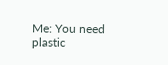Me: You need plastic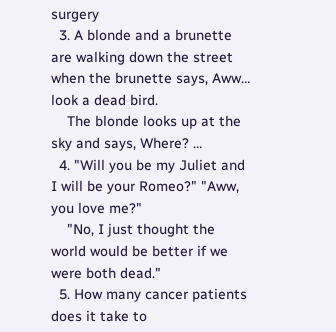surgery
  3. A blonde and a brunette are walking down the street when the brunette says, Aww… look a dead bird.
    The blonde looks up at the sky and says, Where? …
  4. "Will you be my Juliet and I will be your Romeo?" "Aww, you love me?"
    "No, I just thought the world would be better if we were both dead."
  5. How many cancer patients does it take to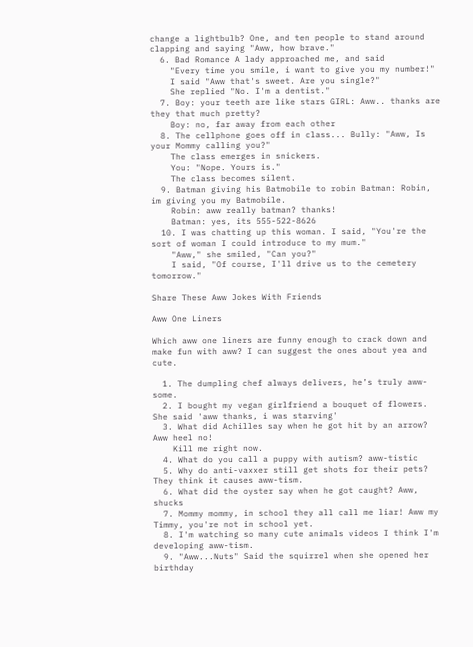change a lightbulb? One, and ten people to stand around clapping and saying "Aww, how brave."
  6. Bad Romance A lady approached me, and said
    "Every time you smile, i want to give you my number!"
    I said "Aww that's sweet. Are you single?"
    She replied "No. I'm a dentist."
  7. Boy: your teeth are like stars GIRL: Aww.. thanks are they that much pretty?
    Boy: no, far away from each other
  8. The cellphone goes off in class... Bully: "Aww, Is your Mommy calling you?"
    The class emerges in snickers.
    You: "Nope. Yours is."
    The class becomes silent.
  9. Batman giving his Batmobile to robin Batman: Robin, im giving you my Batmobile.
    Robin: aww really batman? thanks!
    Batman: yes, its 555-522-8626
  10. I was chatting up this woman. I said, "You're the sort of woman I could introduce to my mum."
    "Aww," she smiled, "Can you?"
    I said, "Of course, I'll drive us to the cemetery tomorrow."

Share These Aww Jokes With Friends

Aww One Liners

Which aww one liners are funny enough to crack down and make fun with aww? I can suggest the ones about yea and cute.

  1. The dumpling chef always delivers, he’s truly aww-some.
  2. I bought my vegan girlfriend a bouquet of flowers. She said 'aww thanks, i was starving'
  3. What did Achilles say when he got hit by an arrow? Aww heel no!
    Kill me right now.
  4. What do you call a puppy with autism? aww-tistic
  5. Why do anti-vaxxer still get shots for their pets? They think it causes aww-tism.
  6. What did the oyster say when he got caught? Aww, shucks
  7. Mommy mommy, in school they all call me liar! Aww my Timmy, you're not in school yet.
  8. I'm watching so many cute animals videos I think I'm developing aww-tism.
  9. "Aww...Nuts" Said the squirrel when she opened her birthday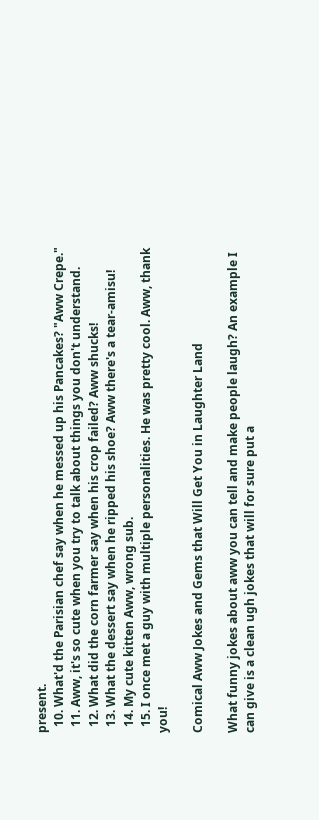present.
  10. What'd the Parisian chef say when he messed up his Pancakes? "Aww Crepe."
  11. Aww, it's so cute when you try to talk about things you don't understand.
  12. What did the corn farmer say when his crop failed? Aww shucks!
  13. What the dessert say when he ripped his shoe? Aww there's a tear-amisu!
  14. My cute kitten Aww, wrong sub.
  15. I once met a guy with multiple personalities. He was pretty cool. Aww, thank you!

Comical Aww Jokes and Gems that Will Get You in Laughter Land

What funny jokes about aww you can tell and make people laugh? An example I can give is a clean ugh jokes that will for sure put a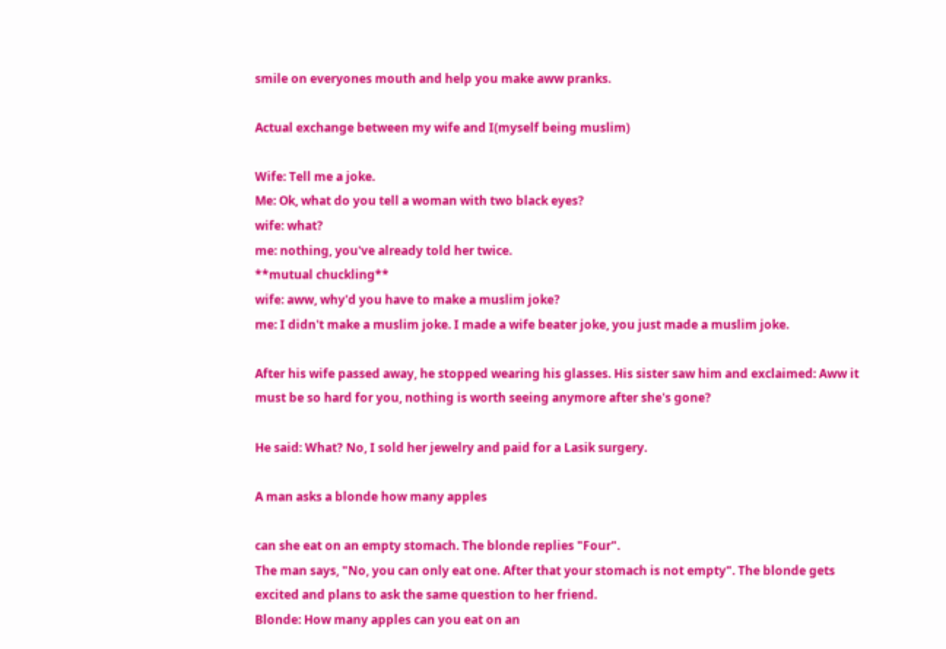smile on everyones mouth and help you make aww pranks.

Actual exchange between my wife and I(myself being muslim)

Wife: Tell me a joke.
Me: Ok, what do you tell a woman with two black eyes?
wife: what?
me: nothing, you've already told her twice.
**mutual chuckling**
wife: aww, why'd you have to make a muslim joke?
me: I didn't make a muslim joke. I made a wife beater joke, you just made a muslim joke.

After his wife passed away, he stopped wearing his glasses. His sister saw him and exclaimed: Aww it must be so hard for you, nothing is worth seeing anymore after she's gone?

He said: What? No, I sold her jewelry and paid for a Lasik surgery.

A man asks a blonde how many apples

can she eat on an empty stomach. The blonde replies "Four".
The man says, "No, you can only eat one. After that your stomach is not empty". The blonde gets excited and plans to ask the same question to her friend.
Blonde: How many apples can you eat on an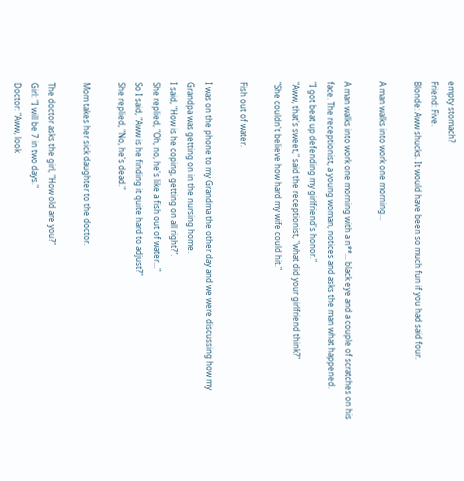empty stomach?
Friend: Five.
Blonde: Aww shucks. It would have been so much fun if you had said four.

A man walks into work one morning...

A man walks into work one morning with a n**... black eye and a couple of scratches on his face. The receptionist, a young woman, notices and asks the man what happened.
"I got beat up defending my girlfriend's honor."
"Aww, that's sweet," said the receptionist, "what did your girlfriend think?"
"She couldn't believe how hard my wife could hit."

Fish out of water.

I was on the phone to my Grandma the other day and we were discussing how my Grandpa was getting on in the nursing home.
I said, "How is he coping, getting on all right?".
She replied, "Oh, no, he's like a fish out of water..."
So I said, "Aww is he finding it quite hard to adjust?"
She replied, "No, he's dead."

Mom takes her sick daughter to the doctor.

The doctor asks the girl, "How old are you?"
Girl: "I will be 7 in two days."
Doctor: "Aww, look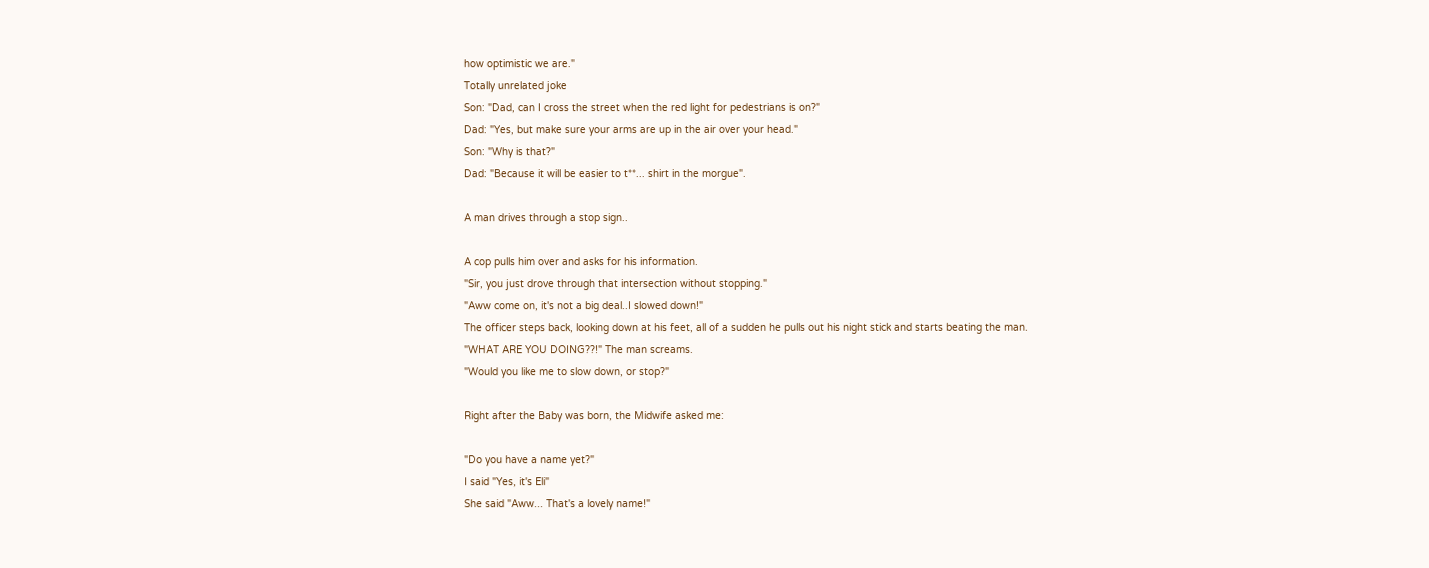how optimistic we are."
Totally unrelated joke
Son: "Dad, can I cross the street when the red light for pedestrians is on?"
Dad: "Yes, but make sure your arms are up in the air over your head."
Son: "Why is that?"
Dad: "Because it will be easier to t**... shirt in the morgue".

A man drives through a stop sign..

A cop pulls him over and asks for his information.
"Sir, you just drove through that intersection without stopping."
"Aww come on, it's not a big deal..I slowed down!"
The officer steps back, looking down at his feet, all of a sudden he pulls out his night stick and starts beating the man.
"WHAT ARE YOU DOING??!" The man screams.
"Would you like me to slow down, or stop?"

Right after the Baby was born, the Midwife asked me:

"Do you have a name yet?"
I said "Yes, it's Eli"
She said "Aww... That's a lovely name!"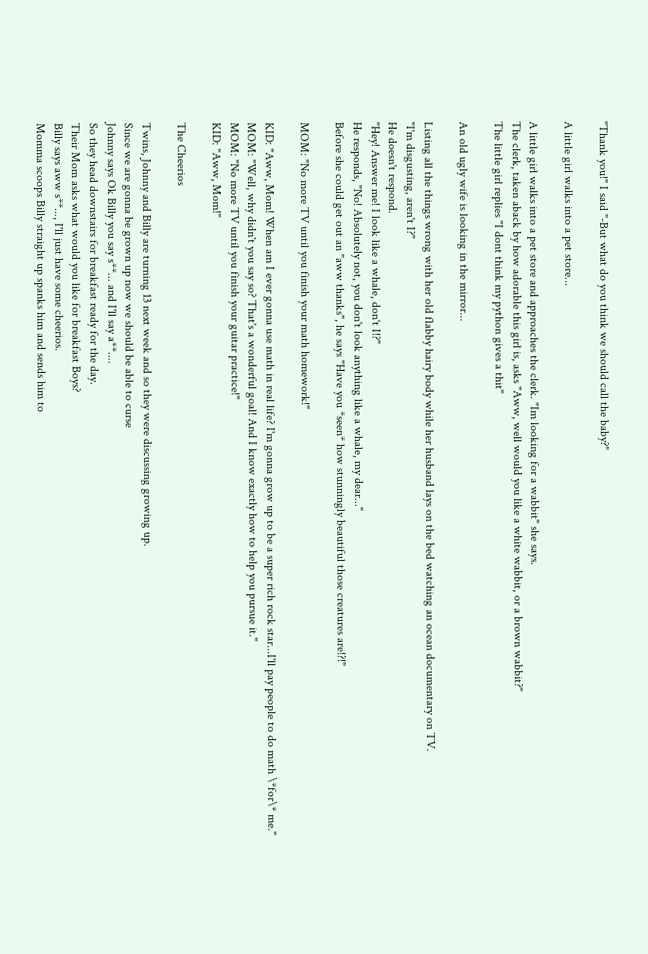"Thank you!" I said "-But what do you think we should call the baby?"

A little girl walks into a pet store...

A little girl walks into a pet store and approaches the clerk. "Im looking for a wabbit" she says.
The clerk, taken aback by how adorable this girl is, asks "Aww, well would you like a white wabbit, or a brown wabbit?"
The little girl replies "I dont think my python gives a thit"

An old ugly wife is looking in the mirror...

Listing all the things wrong with her old flabby hairy body while her husband lays on the bed watching an ocean documentary on TV.
"I'm disgusting, aren't I?"
He doesn't respond.
"Hey! Answer me! I look like a whale, don't I!?"
He responds, "No! Absolutely not, you don't look anything like a whale, my dear..."
Before she could get out an "aww thanks", he says "Have you *seen* how stunningly beautiful those creatures are!?!"

MOM: "No more TV until you finish your math homework!"

KID: "Aww, Mom! When am I ever gonna use math in real life? I'm gonna grow up to be a super rich rock star...I'll pay people to do math \*for\* me."
MOM: "Well, why didn't you say so? That's a wonderful goal! And I know exactly how to help you pursue it."
MOM: "No more TV until you finish your guitar practice!"
KID: "Aww, Mom!"

The Cheerios

Twins, Johnny and Billy are turning 13 next week and so they were discussing growing up.
Since we are gonna be grown up now we should be able to curse
Johnny says Ok Billy you say s**... and I'll say a**....
So they head downstairs for breakfast ready for the day.
Their Mom asks what would you like for breakfast Boys?
Billy says aww s**..., I'll just have some cheerios.
Momma scoops Billy straight up spanks him and sends him to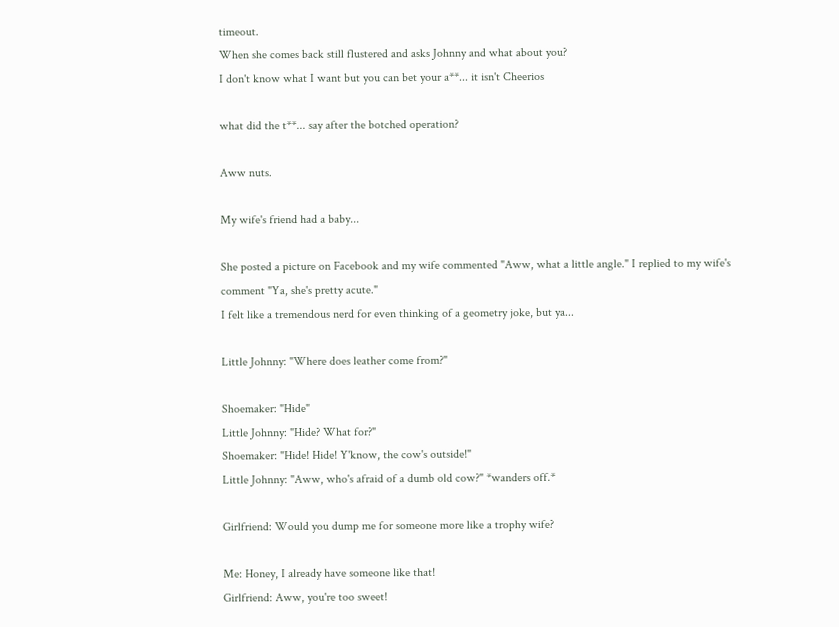timeout.
When she comes back still flustered and asks Johnny and what about you?
I don't know what I want but you can bet your a**... it isn't Cheerios

what did the t**... say after the botched operation?

Aww nuts.

My wife's friend had a baby...

She posted a picture on Facebook and my wife commented "Aww, what a little angle." I replied to my wife's comment "Ya, she's pretty acute."
I felt like a tremendous nerd for even thinking of a geometry joke, but ya...

Little Johnny: "Where does leather come from?"

Shoemaker: "Hide"
Little Johnny: "Hide? What for?"
Shoemaker: "Hide! Hide! Y'know, the cow's outside!"
Little Johnny: "Aww, who's afraid of a dumb old cow?" *wanders off.*

Girlfriend: Would you dump me for someone more like a trophy wife?

Me: Honey, I already have someone like that!
Girlfriend: Aww, you're too sweet!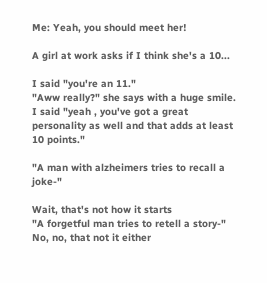Me: Yeah, you should meet her!

A girl at work asks if I think she's a 10...

I said "you're an 11."
"Aww really?" she says with a huge smile.
I said "yeah , you've got a great personality as well and that adds at least 10 points."

"A man with alzheimers tries to recall a joke-"

Wait, that's not how it starts
"A forgetful man tries to retell a story-"
No, no, that not it either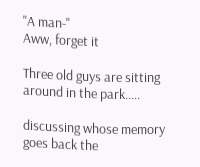"A man-"
Aww, forget it

Three old guys are sitting around in the park.....

discussing whose memory goes back the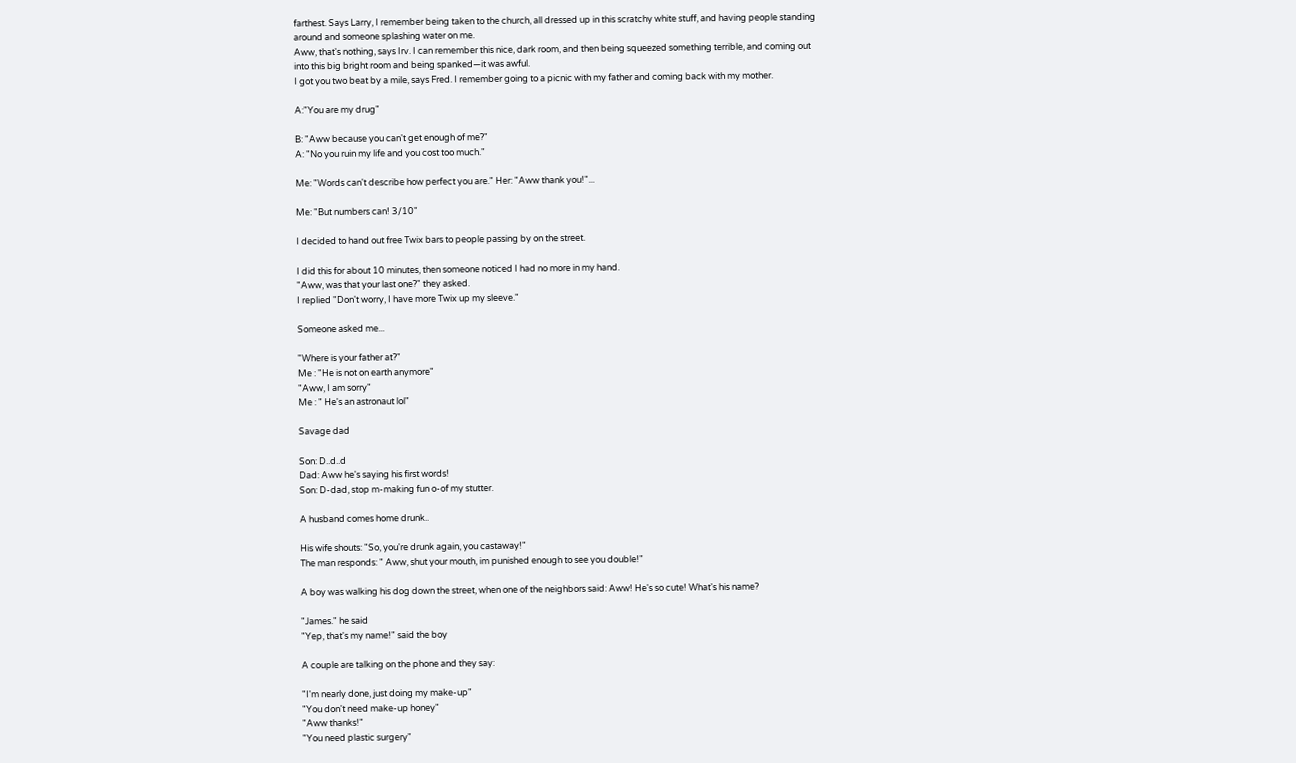farthest. Says Larry, I remember being taken to the church, all dressed up in this scratchy white stuff, and having people standing around and someone splashing water on me.
Aww, that's nothing, says Irv. I can remember this nice, dark room, and then being squeezed something terrible, and coming out into this big bright room and being spanked—it was awful.
I got you two beat by a mile, says Fred. I remember going to a picnic with my father and coming back with my mother.

A:"You are my drug"

B: "Aww because you can't get enough of me?"
A: "No you ruin my life and you cost too much."

Me: "Words can't describe how perfect you are." Her: "Aww thank you!"...

Me: "But numbers can! 3/10"

I decided to hand out free Twix bars to people passing by on the street.

I did this for about 10 minutes, then someone noticed I had no more in my hand.
"Aww, was that your last one?" they asked.
I replied "Don't worry, I have more Twix up my sleeve."

Someone asked me...

"Where is your father at?"
Me : "He is not on earth anymore"
"Aww, I am sorry"
Me : " He's an astronaut lol"

Savage dad

Son: D..d..d
Dad: Aww he's saying his first words!
Son: D-dad, stop m-making fun o-of my stutter.

A husband comes home drunk..

His wife shouts: "So, you're drunk again, you castaway!"
The man responds: " Aww, shut your mouth, im punished enough to see you double!"

A boy was walking his dog down the street, when one of the neighbors said: Aww! He's so cute! What's his name?

"James." he said
"Yep, that's my name!" said the boy

A couple are talking on the phone and they say:

"I'm nearly done, just doing my make-up"
"You don't need make-up honey"
"Aww thanks!"
"You need plastic surgery"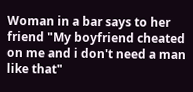Woman in a bar says to her friend "My boyfriend cheated on me and i don't need a man like that"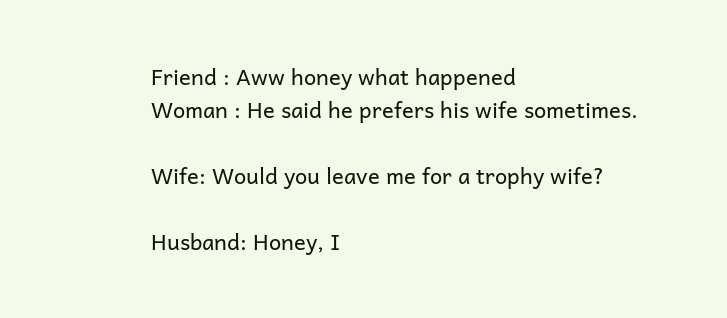Friend : Aww honey what happened
Woman : He said he prefers his wife sometimes.

Wife: Would you leave me for a trophy wife?

Husband: Honey, I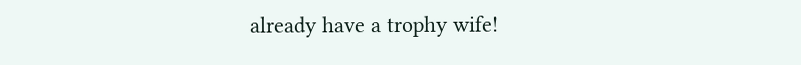already have a trophy wife!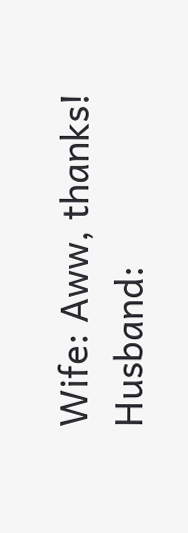Wife: Aww, thanks!
Husband: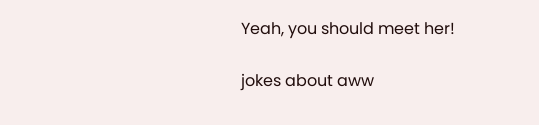Yeah, you should meet her!

jokes about aww